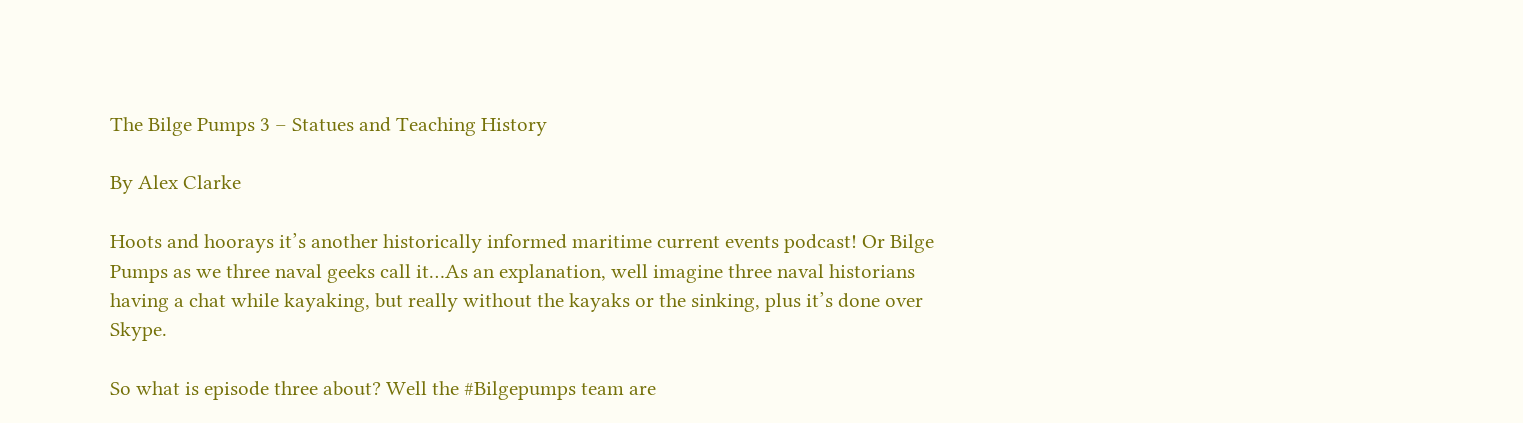The Bilge Pumps 3 – Statues and Teaching History

By Alex Clarke

Hoots and hoorays it’s another historically informed maritime current events podcast! Or Bilge Pumps as we three naval geeks call it…As an explanation, well imagine three naval historians having a chat while kayaking, but really without the kayaks or the sinking, plus it’s done over Skype.

So what is episode three about? Well the #Bilgepumps team are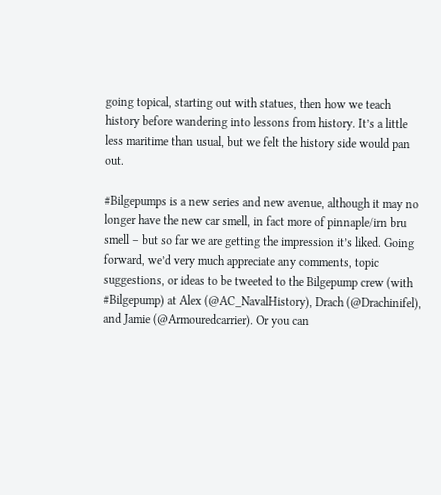going topical, starting out with statues, then how we teach history before wandering into lessons from history. It’s a little less maritime than usual, but we felt the history side would pan out.

#Bilgepumps is a new series and new avenue, although it may no longer have the new car smell, in fact more of pinnaple/irn bru smell – but so far we are getting the impression it’s liked. Going forward, we’d very much appreciate any comments, topic suggestions, or ideas to be tweeted to the Bilgepump crew (with #Bilgepump) at Alex (@AC_NavalHistory), Drach (@Drachinifel), and Jamie (@Armouredcarrier). Or you can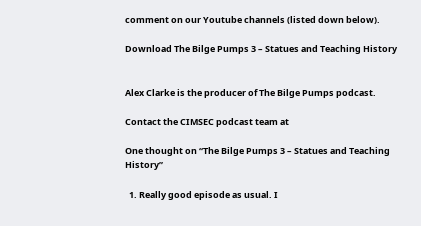comment on our Youtube channels (listed down below).

Download The Bilge Pumps 3 – Statues and Teaching History


Alex Clarke is the producer of The Bilge Pumps podcast.

Contact the CIMSEC podcast team at

One thought on “The Bilge Pumps 3 – Statues and Teaching History”

  1. Really good episode as usual. I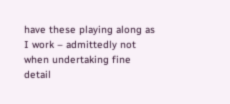have these playing along as I work – admittedly not when undertaking fine detail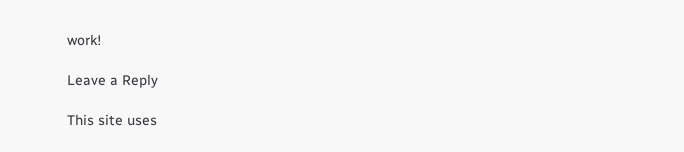work!

Leave a Reply

This site uses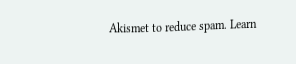Akismet to reduce spam. Learn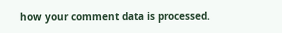how your comment data is processed.